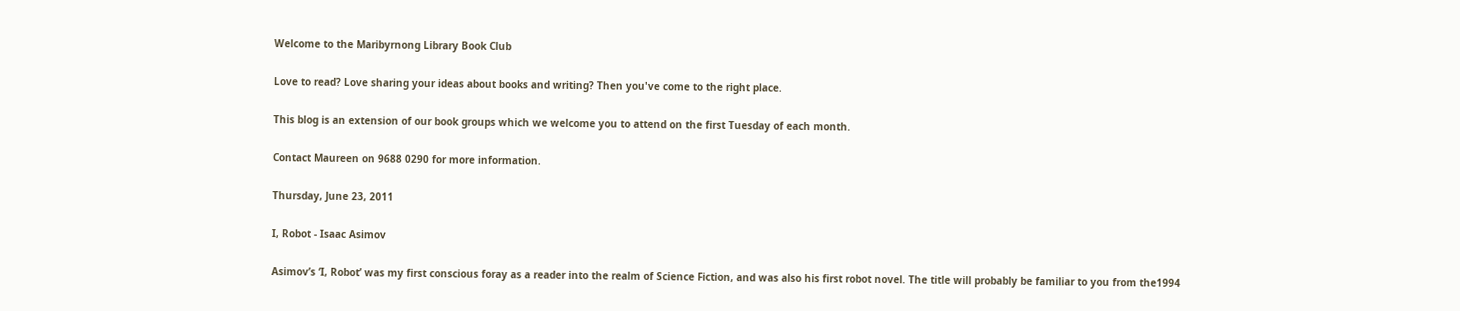Welcome to the Maribyrnong Library Book Club

Love to read? Love sharing your ideas about books and writing? Then you've come to the right place.

This blog is an extension of our book groups which we welcome you to attend on the first Tuesday of each month.

Contact Maureen on 9688 0290 for more information.

Thursday, June 23, 2011

I, Robot - Isaac Asimov

Asimov’s ‘I, Robot’ was my first conscious foray as a reader into the realm of Science Fiction, and was also his first robot novel. The title will probably be familiar to you from the1994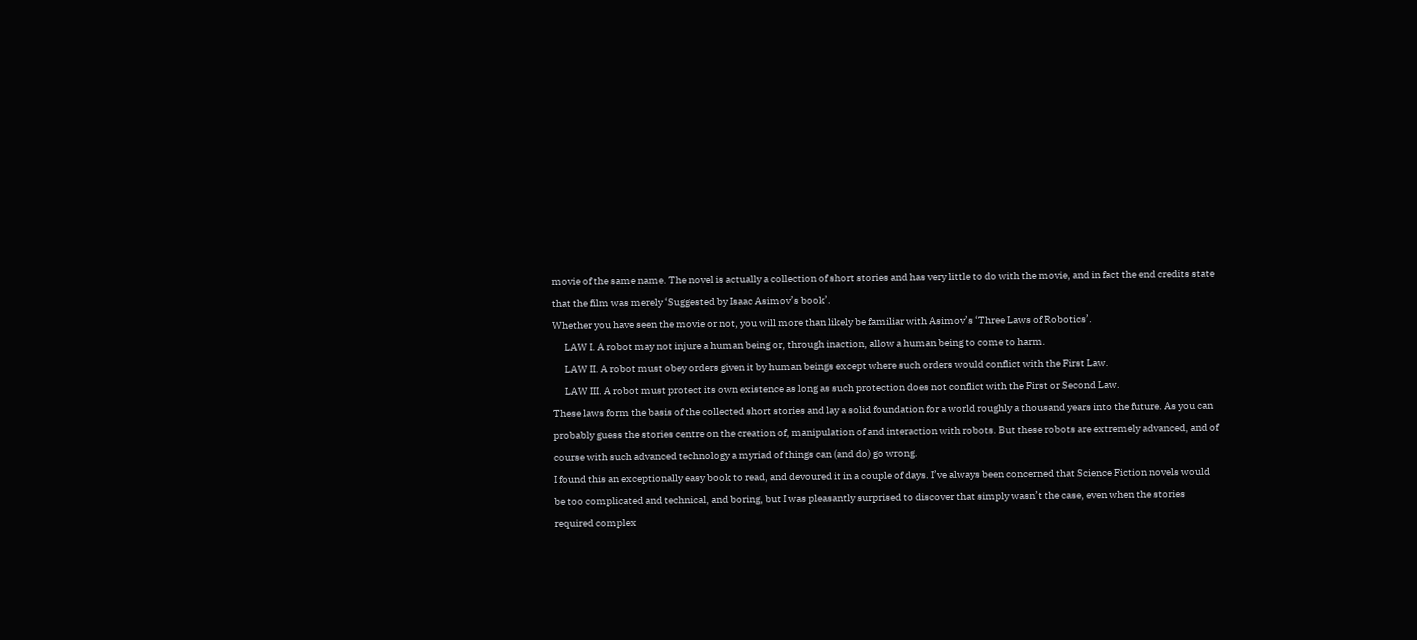movie of the same name. The novel is actually a collection of short stories and has very little to do with the movie, and in fact the end credits state that the film was merely ‘Suggested by Isaac Asimov’s book’.
Whether you have seen the movie or not, you will more than likely be familiar with Asimov’s ‘Three Laws of Robotics’.
      LAW I. A robot may not injure a human being or, through inaction, allow a human being to come to harm.
      LAW II. A robot must obey orders given it by human beings except where such orders would conflict with the First Law.
      LAW III. A robot must protect its own existence as long as such protection does not conflict with the First or Second Law.
These laws form the basis of the collected short stories and lay a solid foundation for a world roughly a thousand years into the future. As you can probably guess the stories centre on the creation of, manipulation of and interaction with robots. But these robots are extremely advanced, and of course with such advanced technology a myriad of things can (and do) go wrong.
I found this an exceptionally easy book to read, and devoured it in a couple of days. I’ve always been concerned that Science Fiction novels would be too complicated and technical, and boring, but I was pleasantly surprised to discover that simply wasn’t the case, even when the stories required complex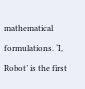mathematical formulations. ‘I, Robot’ is the first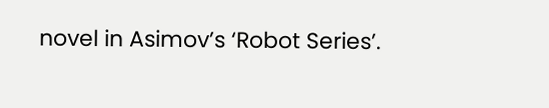novel in Asimov’s ‘Robot Series’.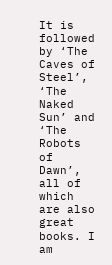It is followed by ‘The Caves of Steel’, ‘The Naked Sun’ and ‘The Robots of Dawn’, all of which are also great books. I am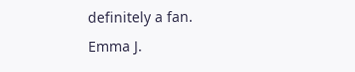definitely a fan.
Emma J.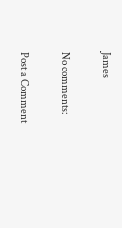James

No comments:

Post a Comment